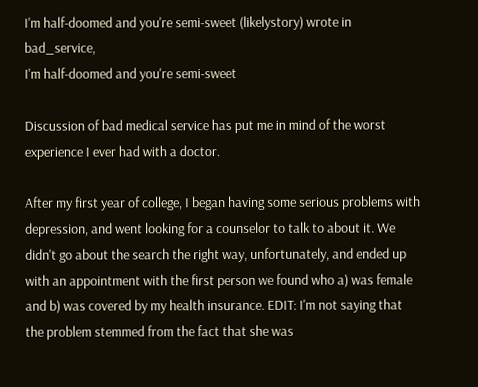I'm half-doomed and you're semi-sweet (likelystory) wrote in bad_service,
I'm half-doomed and you're semi-sweet

Discussion of bad medical service has put me in mind of the worst experience I ever had with a doctor.

After my first year of college, I began having some serious problems with depression, and went looking for a counselor to talk to about it. We didn't go about the search the right way, unfortunately, and ended up with an appointment with the first person we found who a) was female and b) was covered by my health insurance. EDIT: I'm not saying that the problem stemmed from the fact that she was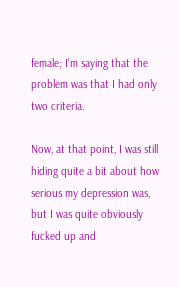female; I'm saying that the problem was that I had only two criteria.

Now, at that point, I was still hiding quite a bit about how serious my depression was, but I was quite obviously fucked up and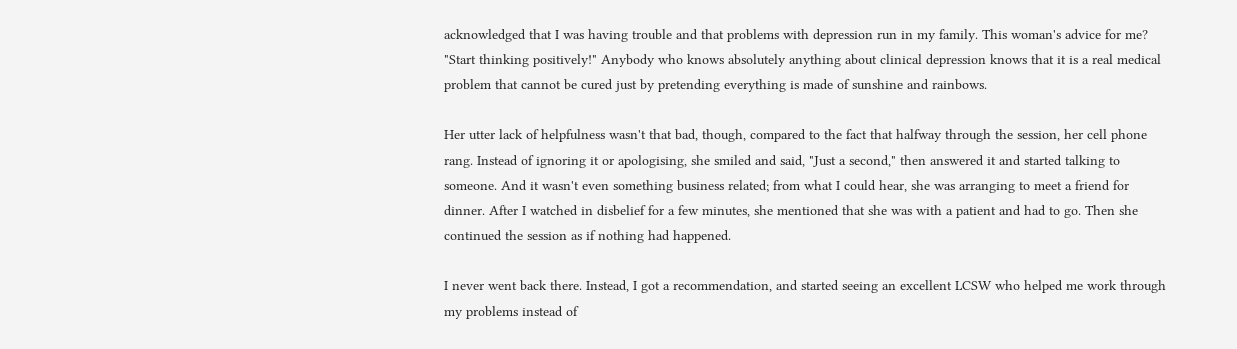acknowledged that I was having trouble and that problems with depression run in my family. This woman's advice for me? "Start thinking positively!" Anybody who knows absolutely anything about clinical depression knows that it is a real medical problem that cannot be cured just by pretending everything is made of sunshine and rainbows.

Her utter lack of helpfulness wasn't that bad, though, compared to the fact that halfway through the session, her cell phone rang. Instead of ignoring it or apologising, she smiled and said, "Just a second," then answered it and started talking to someone. And it wasn't even something business related; from what I could hear, she was arranging to meet a friend for dinner. After I watched in disbelief for a few minutes, she mentioned that she was with a patient and had to go. Then she continued the session as if nothing had happened.

I never went back there. Instead, I got a recommendation, and started seeing an excellent LCSW who helped me work through my problems instead of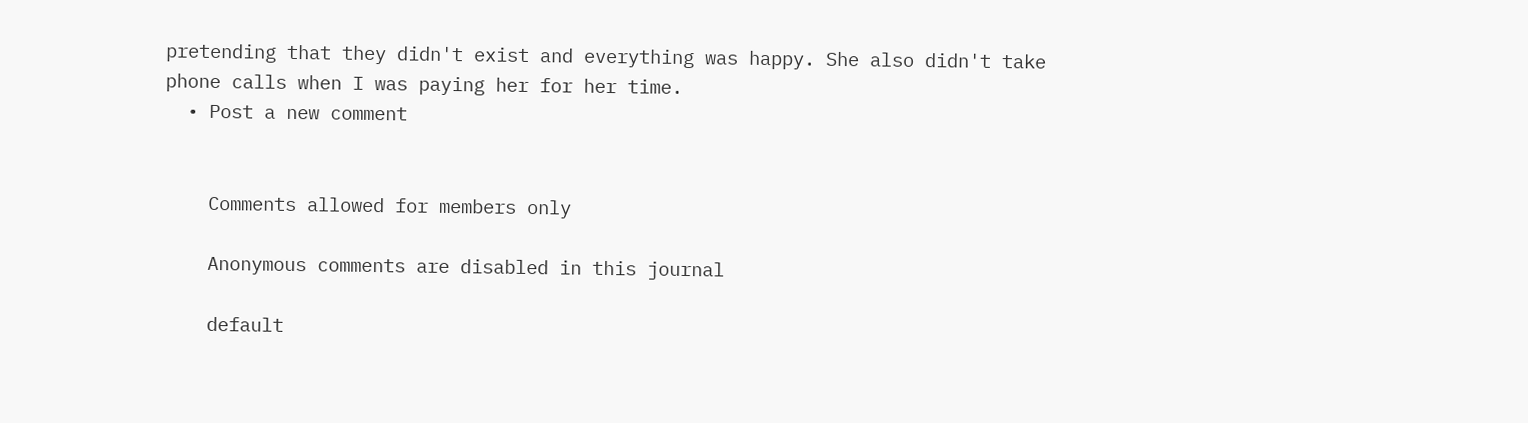pretending that they didn't exist and everything was happy. She also didn't take phone calls when I was paying her for her time.
  • Post a new comment


    Comments allowed for members only

    Anonymous comments are disabled in this journal

    default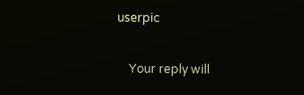userpic

    Your reply will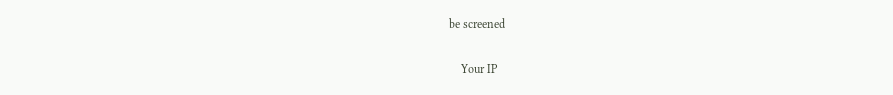be screened

    Your IP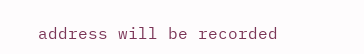address will be recorded